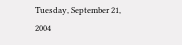Tuesday, September 21, 2004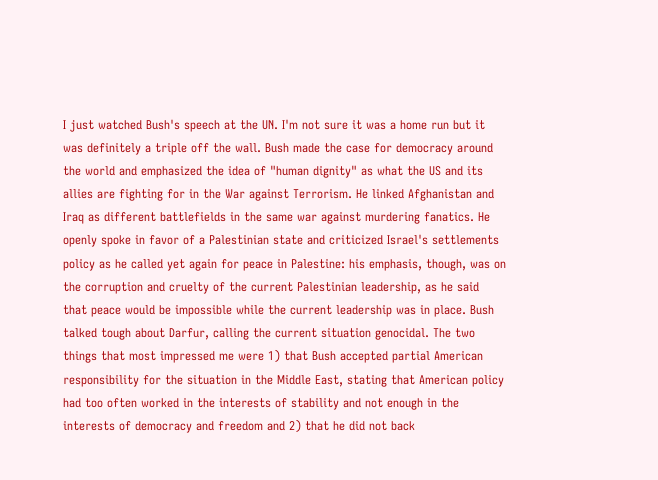I just watched Bush's speech at the UN. I'm not sure it was a home run but it was definitely a triple off the wall. Bush made the case for democracy around the world and emphasized the idea of "human dignity" as what the US and its allies are fighting for in the War against Terrorism. He linked Afghanistan and Iraq as different battlefields in the same war against murdering fanatics. He openly spoke in favor of a Palestinian state and criticized Israel's settlements policy as he called yet again for peace in Palestine: his emphasis, though, was on the corruption and cruelty of the current Palestinian leadership, as he said that peace would be impossible while the current leadership was in place. Bush talked tough about Darfur, calling the current situation genocidal. The two things that most impressed me were 1) that Bush accepted partial American responsibility for the situation in the Middle East, stating that American policy had too often worked in the interests of stability and not enough in the interests of democracy and freedom and 2) that he did not back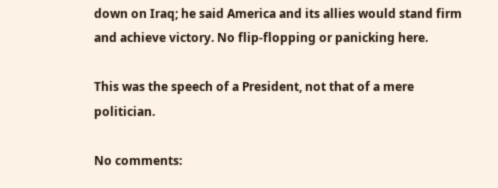down on Iraq; he said America and its allies would stand firm and achieve victory. No flip-flopping or panicking here.

This was the speech of a President, not that of a mere politician.

No comments: